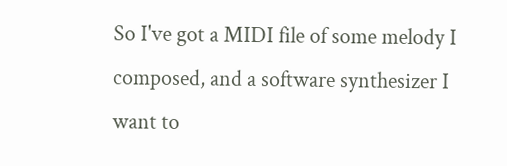So I've got a MIDI file of some melody I composed, and a software synthesizer I want to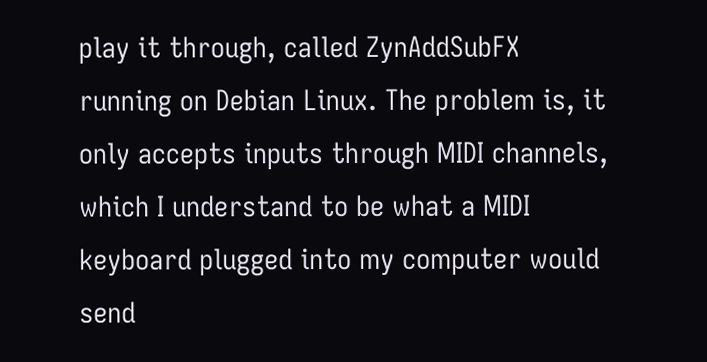play it through, called ZynAddSubFX running on Debian Linux. The problem is, it only accepts inputs through MIDI channels, which I understand to be what a MIDI keyboard plugged into my computer would send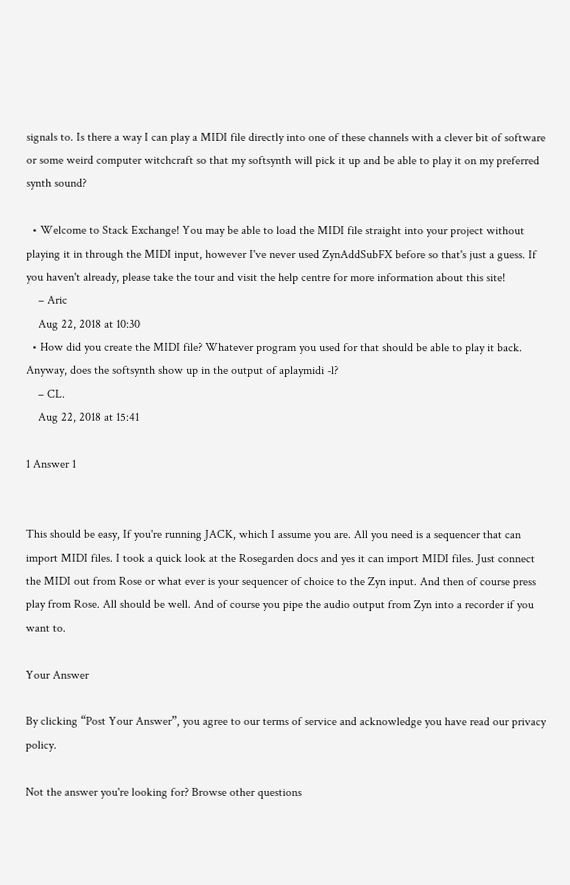signals to. Is there a way I can play a MIDI file directly into one of these channels with a clever bit of software or some weird computer witchcraft so that my softsynth will pick it up and be able to play it on my preferred synth sound?

  • Welcome to Stack Exchange! You may be able to load the MIDI file straight into your project without playing it in through the MIDI input, however I've never used ZynAddSubFX before so that's just a guess. If you haven't already, please take the tour and visit the help centre for more information about this site!
    – Aric
    Aug 22, 2018 at 10:30
  • How did you create the MIDI file? Whatever program you used for that should be able to play it back. Anyway, does the softsynth show up in the output of aplaymidi -l?
    – CL.
    Aug 22, 2018 at 15:41

1 Answer 1


This should be easy, If you're running JACK, which I assume you are. All you need is a sequencer that can import MIDI files. I took a quick look at the Rosegarden docs and yes it can import MIDI files. Just connect the MIDI out from Rose or what ever is your sequencer of choice to the Zyn input. And then of course press play from Rose. All should be well. And of course you pipe the audio output from Zyn into a recorder if you want to.

Your Answer

By clicking “Post Your Answer”, you agree to our terms of service and acknowledge you have read our privacy policy.

Not the answer you're looking for? Browse other questions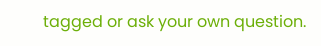tagged or ask your own question.